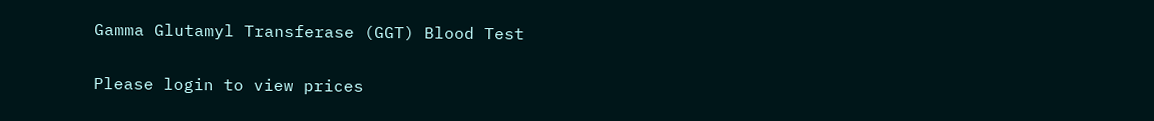Gamma Glutamyl Transferase (GGT) Blood Test

Please login to view prices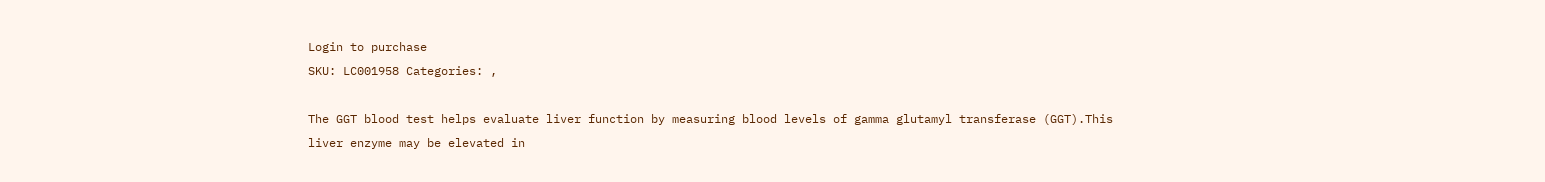Login to purchase
SKU: LC001958 Categories: ,

The GGT blood test helps evaluate liver function by measuring blood levels of gamma glutamyl transferase (GGT).This liver enzyme may be elevated in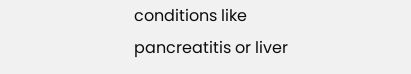conditions like pancreatitis or liver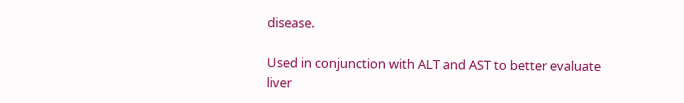disease.

Used in conjunction with ALT and AST to better evaluate liver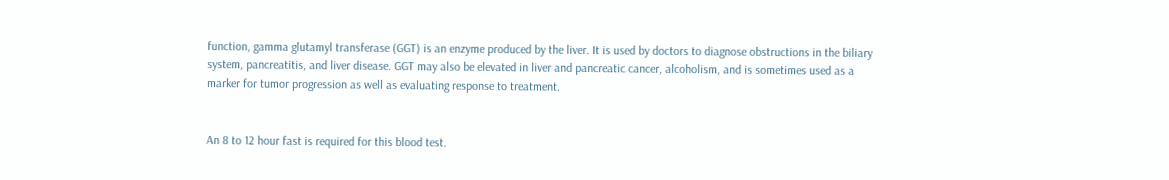function, gamma glutamyl transferase (GGT) is an enzyme produced by the liver. It is used by doctors to diagnose obstructions in the biliary system, pancreatitis, and liver disease. GGT may also be elevated in liver and pancreatic cancer, alcoholism, and is sometimes used as a marker for tumor progression as well as evaluating response to treatment.


An 8 to 12 hour fast is required for this blood test.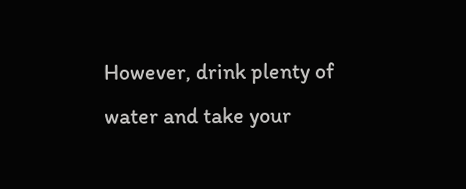However, drink plenty of water and take your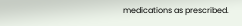medications as prescribed.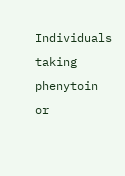Individuals taking phenytoin or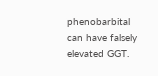phenobarbital can have falsely elevated GGT.